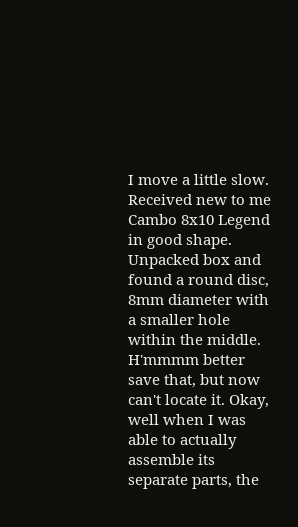I move a little slow. Received new to me Cambo 8x10 Legend in good shape. Unpacked box and found a round disc, 8mm diameter with a smaller hole within the middle. H'mmmm better save that, but now can't locate it. Okay, well when I was able to actually assemble its separate parts, the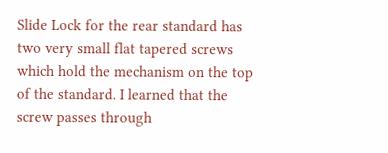Slide Lock for the rear standard has two very small flat tapered screws which hold the mechanism on the top of the standard. I learned that the screw passes through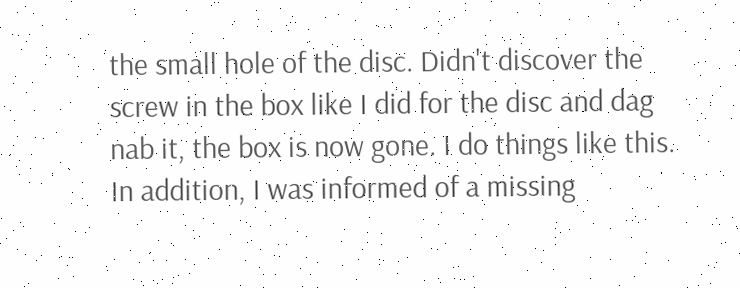the small hole of the disc. Didn't discover the screw in the box like I did for the disc and dag nab it, the box is now gone. I do things like this.
In addition, I was informed of a missing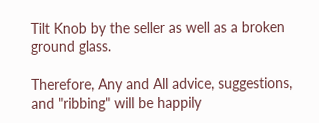Tilt Knob by the seller as well as a broken ground glass.

Therefore, Any and All advice, suggestions, and "ribbing" will be happily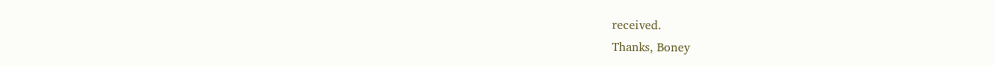received.
Thanks, Boney